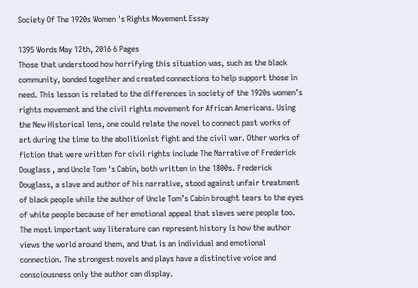Society Of The 1920s Women 's Rights Movement Essay

1395 Words May 12th, 2016 6 Pages
Those that understood how horrifying this situation was, such as the black community, bonded together and created connections to help support those in need. This lesson is related to the differences in society of the 1920s women’s rights movement and the civil rights movement for African Americans. Using the New Historical lens, one could relate the novel to connect past works of art during the time to the abolitionist fight and the civil war. Other works of fiction that were written for civil rights include The Narrative of Frederick Douglass , and Uncle Tom 's Cabin, both written in the 1800s. Frederick Douglass, a slave and author of his narrative, stood against unfair treatment of black people while the author of Uncle Tom’s Cabin brought tears to the eyes of white people because of her emotional appeal that slaves were people too. The most important way literature can represent history is how the author views the world around them, and that is an individual and emotional connection. The strongest novels and plays have a distinctive voice and consciousness only the author can display.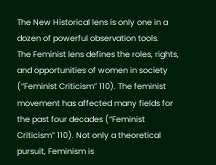The New Historical lens is only one in a dozen of powerful observation tools.
The Feminist lens defines the roles, rights, and opportunities of women in society (“Feminist Criticism” 110). The feminist movement has affected many fields for the past four decades (“Feminist Criticism” 110). Not only a theoretical pursuit, Feminism is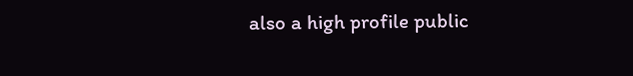also a high profile public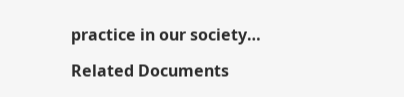practice in our society…

Related Documents